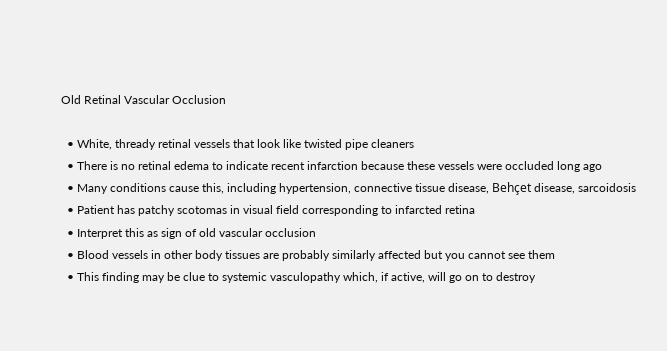Old Retinal Vascular Occlusion

  • White, thready retinal vessels that look like twisted pipe cleaners
  • There is no retinal edema to indicate recent infarction because these vessels were occluded long ago
  • Many conditions cause this, including hypertension, connective tissue disease, Behçet disease, sarcoidosis
  • Patient has patchy scotomas in visual field corresponding to infarcted retina
  • Interpret this as sign of old vascular occlusion
  • Blood vessels in other body tissues are probably similarly affected but you cannot see them
  • This finding may be clue to systemic vasculopathy which, if active, will go on to destroy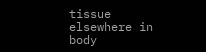tissue elsewhere in body